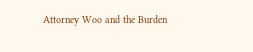Attorney Woo and the Burden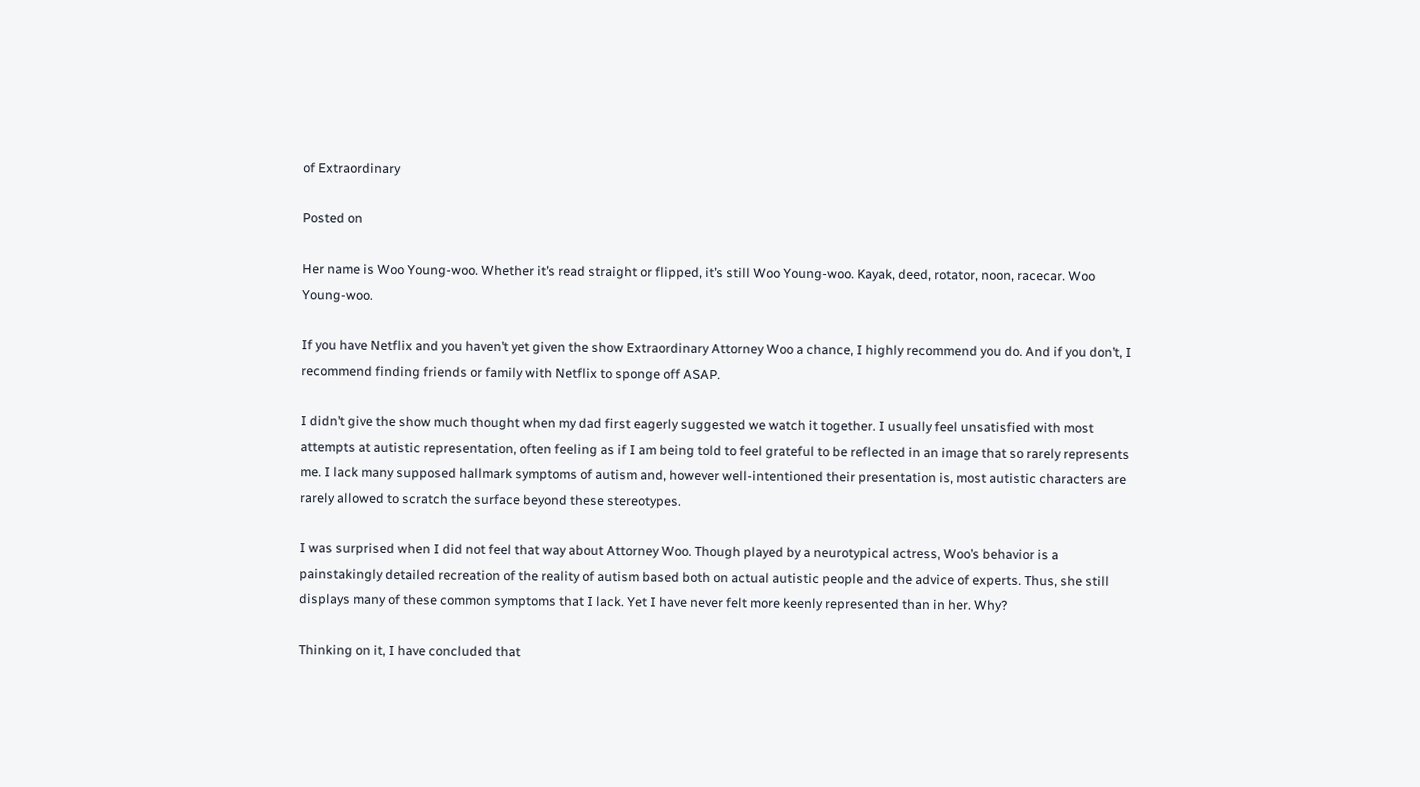of Extraordinary

Posted on

Her name is Woo Young-woo. Whether it’s read straight or flipped, it’s still Woo Young-woo. Kayak, deed, rotator, noon, racecar. Woo Young-woo.

If you have Netflix and you haven’t yet given the show Extraordinary Attorney Woo a chance, I highly recommend you do. And if you don’t, I recommend finding friends or family with Netflix to sponge off ASAP.

I didn’t give the show much thought when my dad first eagerly suggested we watch it together. I usually feel unsatisfied with most attempts at autistic representation, often feeling as if I am being told to feel grateful to be reflected in an image that so rarely represents me. I lack many supposed hallmark symptoms of autism and, however well-intentioned their presentation is, most autistic characters are rarely allowed to scratch the surface beyond these stereotypes.

I was surprised when I did not feel that way about Attorney Woo. Though played by a neurotypical actress, Woo’s behavior is a painstakingly detailed recreation of the reality of autism based both on actual autistic people and the advice of experts. Thus, she still displays many of these common symptoms that I lack. Yet I have never felt more keenly represented than in her. Why?

Thinking on it, I have concluded that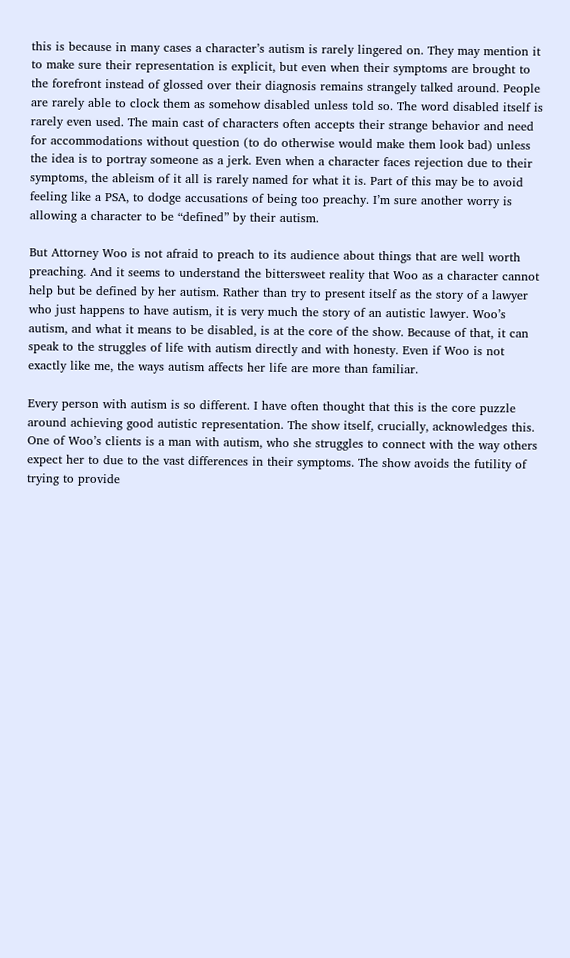this is because in many cases a character’s autism is rarely lingered on. They may mention it to make sure their representation is explicit, but even when their symptoms are brought to the forefront instead of glossed over their diagnosis remains strangely talked around. People are rarely able to clock them as somehow disabled unless told so. The word disabled itself is rarely even used. The main cast of characters often accepts their strange behavior and need for accommodations without question (to do otherwise would make them look bad) unless the idea is to portray someone as a jerk. Even when a character faces rejection due to their symptoms, the ableism of it all is rarely named for what it is. Part of this may be to avoid feeling like a PSA, to dodge accusations of being too preachy. I’m sure another worry is allowing a character to be “defined” by their autism.

But Attorney Woo is not afraid to preach to its audience about things that are well worth preaching. And it seems to understand the bittersweet reality that Woo as a character cannot help but be defined by her autism. Rather than try to present itself as the story of a lawyer who just happens to have autism, it is very much the story of an autistic lawyer. Woo’s autism, and what it means to be disabled, is at the core of the show. Because of that, it can speak to the struggles of life with autism directly and with honesty. Even if Woo is not exactly like me, the ways autism affects her life are more than familiar.

Every person with autism is so different. I have often thought that this is the core puzzle around achieving good autistic representation. The show itself, crucially, acknowledges this. One of Woo’s clients is a man with autism, who she struggles to connect with the way others expect her to due to the vast differences in their symptoms. The show avoids the futility of trying to provide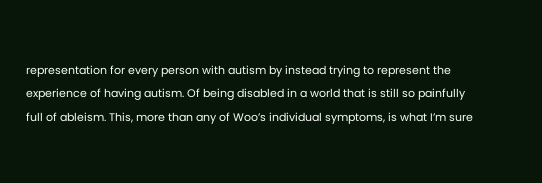representation for every person with autism by instead trying to represent the experience of having autism. Of being disabled in a world that is still so painfully full of ableism. This, more than any of Woo’s individual symptoms, is what I’m sure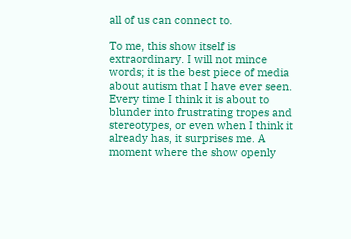all of us can connect to.

To me, this show itself is extraordinary. I will not mince words; it is the best piece of media about autism that I have ever seen. Every time I think it is about to blunder into frustrating tropes and stereotypes, or even when I think it already has, it surprises me. A moment where the show openly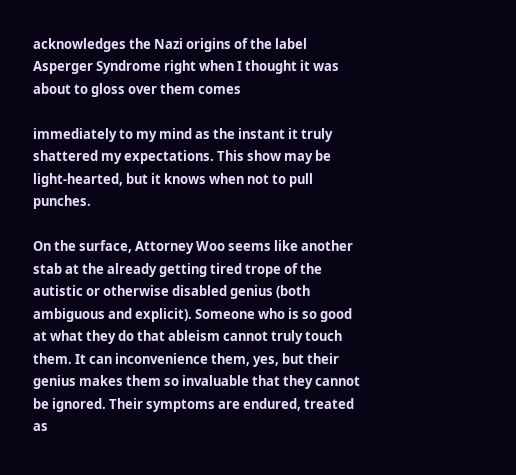acknowledges the Nazi origins of the label Asperger Syndrome right when I thought it was about to gloss over them comes

immediately to my mind as the instant it truly shattered my expectations. This show may be light-hearted, but it knows when not to pull punches.

On the surface, Attorney Woo seems like another stab at the already getting tired trope of the autistic or otherwise disabled genius (both ambiguous and explicit). Someone who is so good at what they do that ableism cannot truly touch them. It can inconvenience them, yes, but their genius makes them so invaluable that they cannot be ignored. Their symptoms are endured, treated as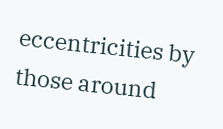eccentricities by those around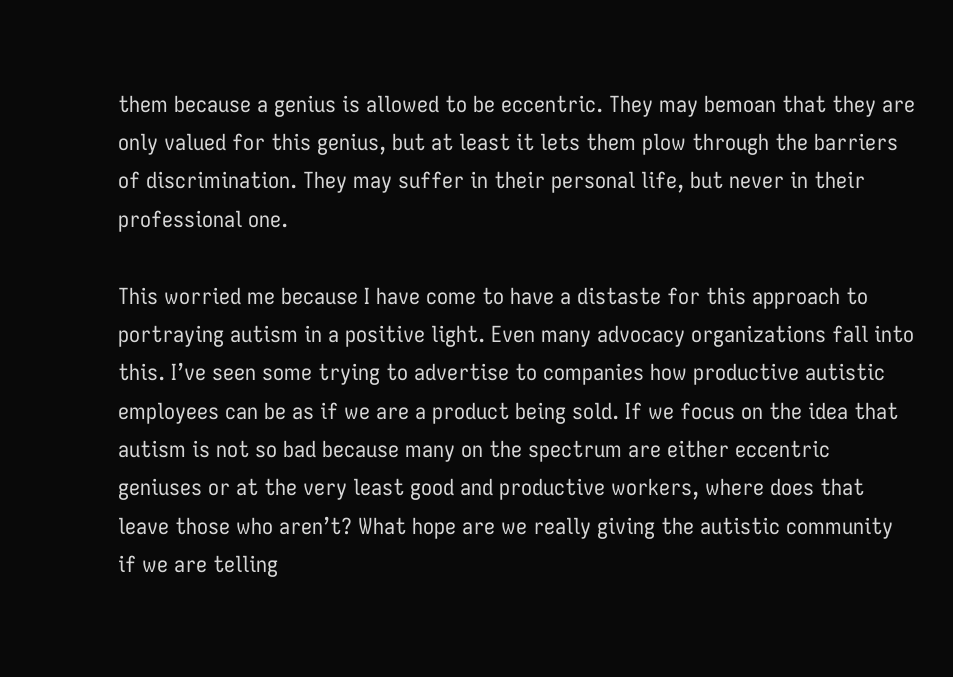them because a genius is allowed to be eccentric. They may bemoan that they are only valued for this genius, but at least it lets them plow through the barriers of discrimination. They may suffer in their personal life, but never in their professional one.

This worried me because I have come to have a distaste for this approach to portraying autism in a positive light. Even many advocacy organizations fall into this. I’ve seen some trying to advertise to companies how productive autistic employees can be as if we are a product being sold. If we focus on the idea that autism is not so bad because many on the spectrum are either eccentric geniuses or at the very least good and productive workers, where does that leave those who aren’t? What hope are we really giving the autistic community if we are telling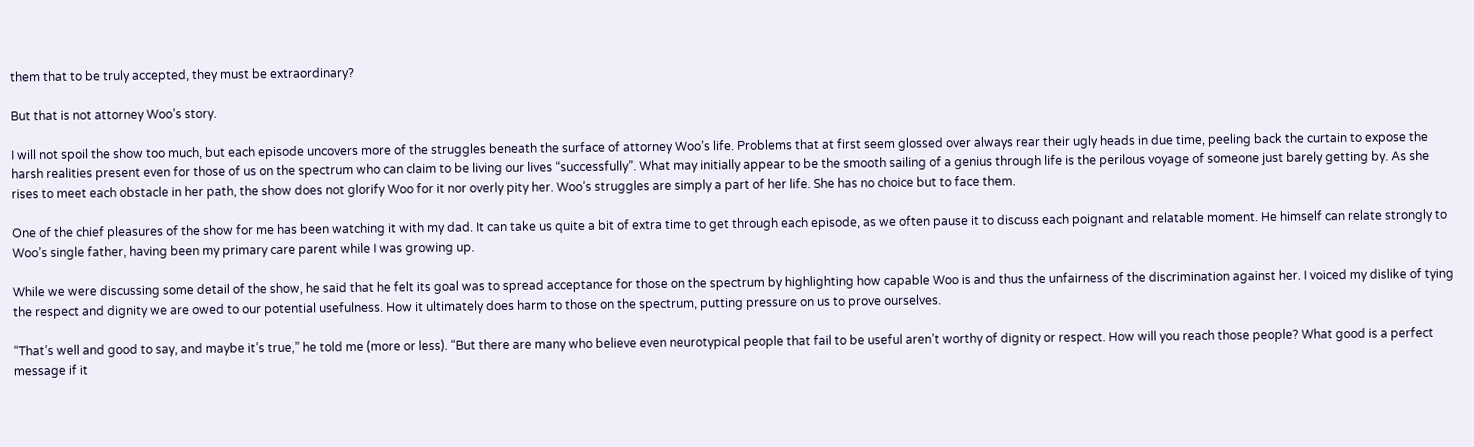them that to be truly accepted, they must be extraordinary?

But that is not attorney Woo’s story.

I will not spoil the show too much, but each episode uncovers more of the struggles beneath the surface of attorney Woo’s life. Problems that at first seem glossed over always rear their ugly heads in due time, peeling back the curtain to expose the harsh realities present even for those of us on the spectrum who can claim to be living our lives “successfully”. What may initially appear to be the smooth sailing of a genius through life is the perilous voyage of someone just barely getting by. As she rises to meet each obstacle in her path, the show does not glorify Woo for it nor overly pity her. Woo’s struggles are simply a part of her life. She has no choice but to face them.

One of the chief pleasures of the show for me has been watching it with my dad. It can take us quite a bit of extra time to get through each episode, as we often pause it to discuss each poignant and relatable moment. He himself can relate strongly to Woo’s single father, having been my primary care parent while I was growing up.

While we were discussing some detail of the show, he said that he felt its goal was to spread acceptance for those on the spectrum by highlighting how capable Woo is and thus the unfairness of the discrimination against her. I voiced my dislike of tying the respect and dignity we are owed to our potential usefulness. How it ultimately does harm to those on the spectrum, putting pressure on us to prove ourselves.

“That’s well and good to say, and maybe it’s true,” he told me (more or less). “But there are many who believe even neurotypical people that fail to be useful aren’t worthy of dignity or respect. How will you reach those people? What good is a perfect message if it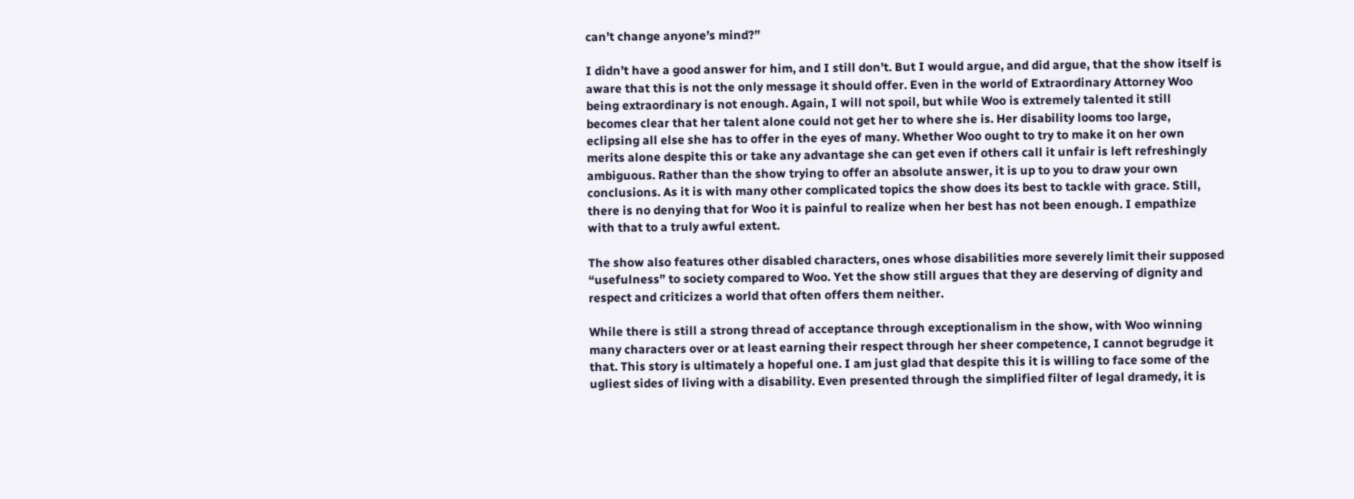can’t change anyone’s mind?”

I didn’t have a good answer for him, and I still don’t. But I would argue, and did argue, that the show itself is aware that this is not the only message it should offer. Even in the world of Extraordinary Attorney Woo being extraordinary is not enough. Again, I will not spoil, but while Woo is extremely talented it still becomes clear that her talent alone could not get her to where she is. Her disability looms too large, eclipsing all else she has to offer in the eyes of many. Whether Woo ought to try to make it on her own merits alone despite this or take any advantage she can get even if others call it unfair is left refreshingly ambiguous. Rather than the show trying to offer an absolute answer, it is up to you to draw your own conclusions. As it is with many other complicated topics the show does its best to tackle with grace. Still, there is no denying that for Woo it is painful to realize when her best has not been enough. I empathize with that to a truly awful extent.

The show also features other disabled characters, ones whose disabilities more severely limit their supposed “usefulness” to society compared to Woo. Yet the show still argues that they are deserving of dignity and respect and criticizes a world that often offers them neither.

While there is still a strong thread of acceptance through exceptionalism in the show, with Woo winning many characters over or at least earning their respect through her sheer competence, I cannot begrudge it that. This story is ultimately a hopeful one. I am just glad that despite this it is willing to face some of the ugliest sides of living with a disability. Even presented through the simplified filter of legal dramedy, it is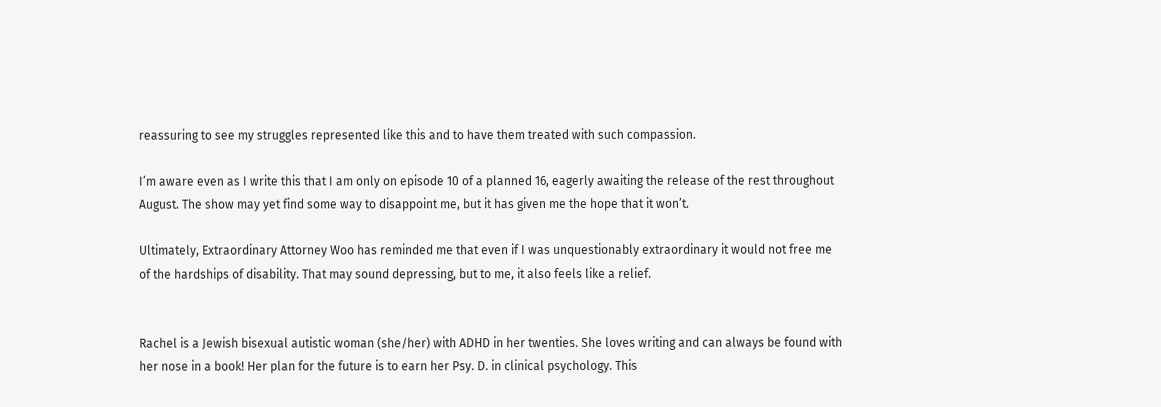reassuring to see my struggles represented like this and to have them treated with such compassion.

I’m aware even as I write this that I am only on episode 10 of a planned 16, eagerly awaiting the release of the rest throughout August. The show may yet find some way to disappoint me, but it has given me the hope that it won’t.

Ultimately, Extraordinary Attorney Woo has reminded me that even if I was unquestionably extraordinary it would not free me of the hardships of disability. That may sound depressing, but to me, it also feels like a relief.


Rachel is a Jewish bisexual autistic woman (she/her) with ADHD in her twenties. She loves writing and can always be found with her nose in a book! Her plan for the future is to earn her Psy. D. in clinical psychology. This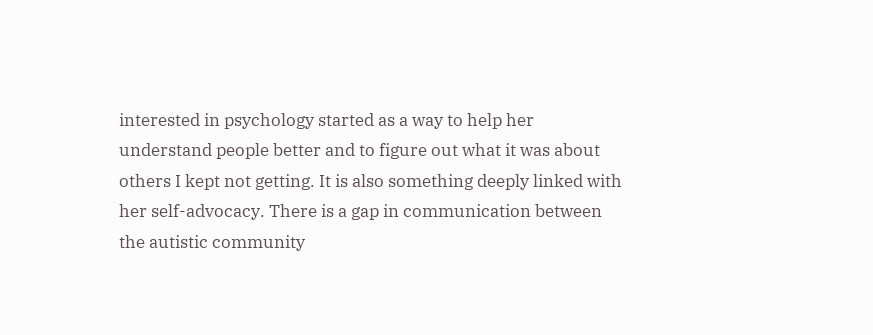interested in psychology started as a way to help her understand people better and to figure out what it was about others I kept not getting. It is also something deeply linked with her self-advocacy. There is a gap in communication between the autistic community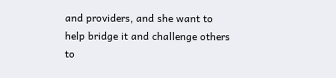and providers, and she want to help bridge it and challenge others to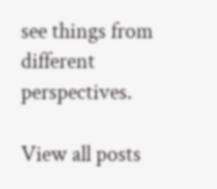see things from different perspectives.

View all posts